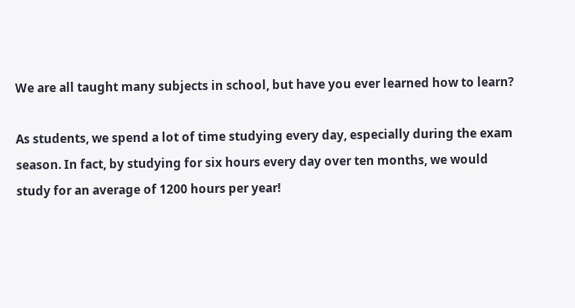We are all taught many subjects in school, but have you ever learned how to learn?

As students, we spend a lot of time studying every day, especially during the exam season. In fact, by studying for six hours every day over ten months, we would study for an average of 1200 hours per year!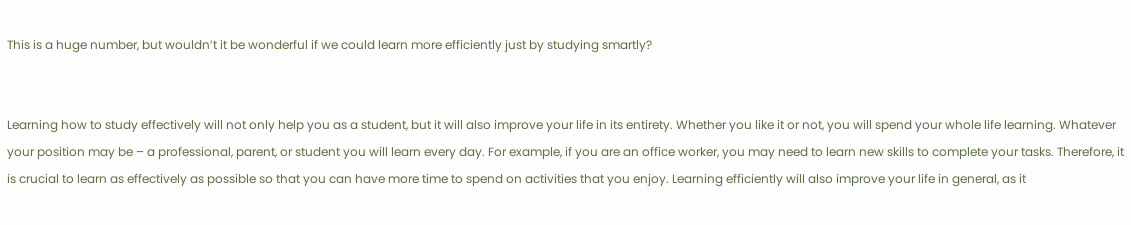This is a huge number, but wouldn’t it be wonderful if we could learn more efficiently just by studying smartly?


Learning how to study effectively will not only help you as a student, but it will also improve your life in its entirety. Whether you like it or not, you will spend your whole life learning. Whatever your position may be – a professional, parent, or student you will learn every day. For example, if you are an office worker, you may need to learn new skills to complete your tasks. Therefore, it is crucial to learn as effectively as possible so that you can have more time to spend on activities that you enjoy. Learning efficiently will also improve your life in general, as it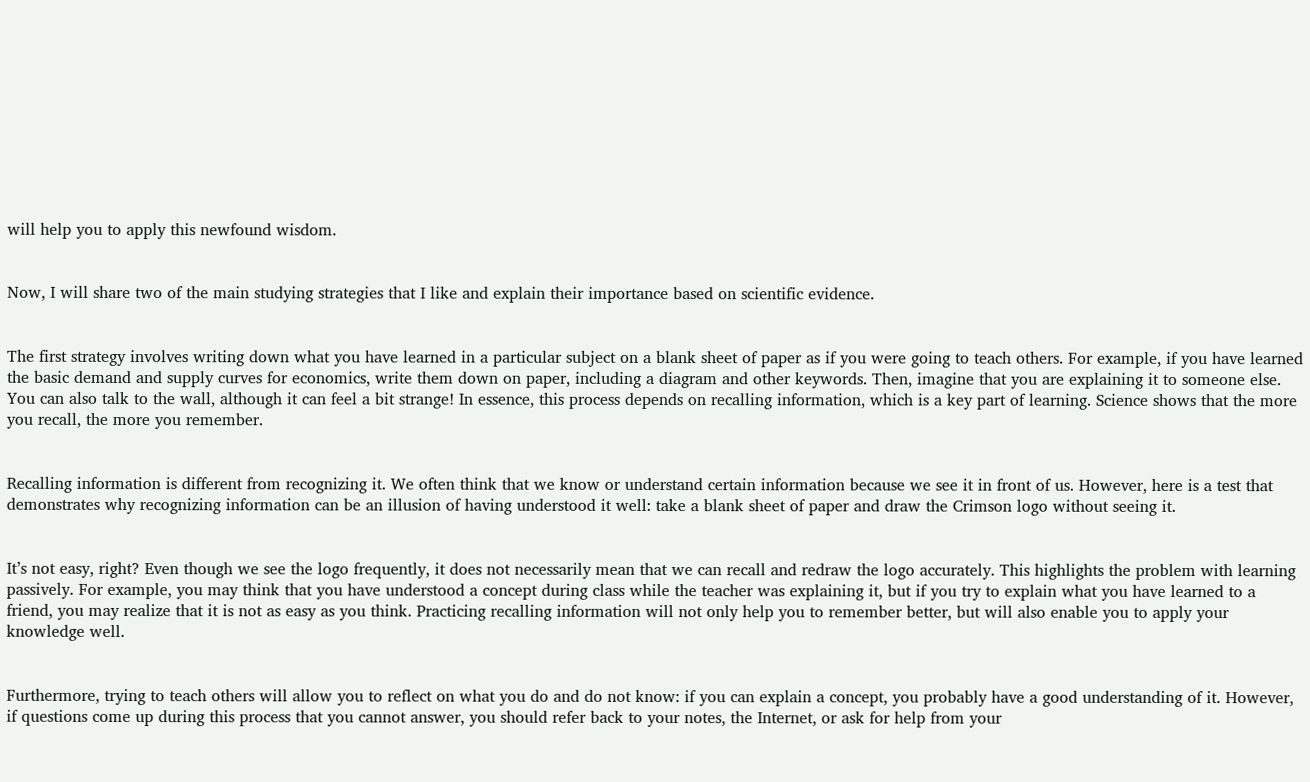will help you to apply this newfound wisdom.


Now, I will share two of the main studying strategies that I like and explain their importance based on scientific evidence.


The first strategy involves writing down what you have learned in a particular subject on a blank sheet of paper as if you were going to teach others. For example, if you have learned the basic demand and supply curves for economics, write them down on paper, including a diagram and other keywords. Then, imagine that you are explaining it to someone else. You can also talk to the wall, although it can feel a bit strange! In essence, this process depends on recalling information, which is a key part of learning. Science shows that the more you recall, the more you remember.


Recalling information is different from recognizing it. We often think that we know or understand certain information because we see it in front of us. However, here is a test that demonstrates why recognizing information can be an illusion of having understood it well: take a blank sheet of paper and draw the Crimson logo without seeing it.


It’s not easy, right? Even though we see the logo frequently, it does not necessarily mean that we can recall and redraw the logo accurately. This highlights the problem with learning passively. For example, you may think that you have understood a concept during class while the teacher was explaining it, but if you try to explain what you have learned to a friend, you may realize that it is not as easy as you think. Practicing recalling information will not only help you to remember better, but will also enable you to apply your knowledge well.


Furthermore, trying to teach others will allow you to reflect on what you do and do not know: if you can explain a concept, you probably have a good understanding of it. However, if questions come up during this process that you cannot answer, you should refer back to your notes, the Internet, or ask for help from your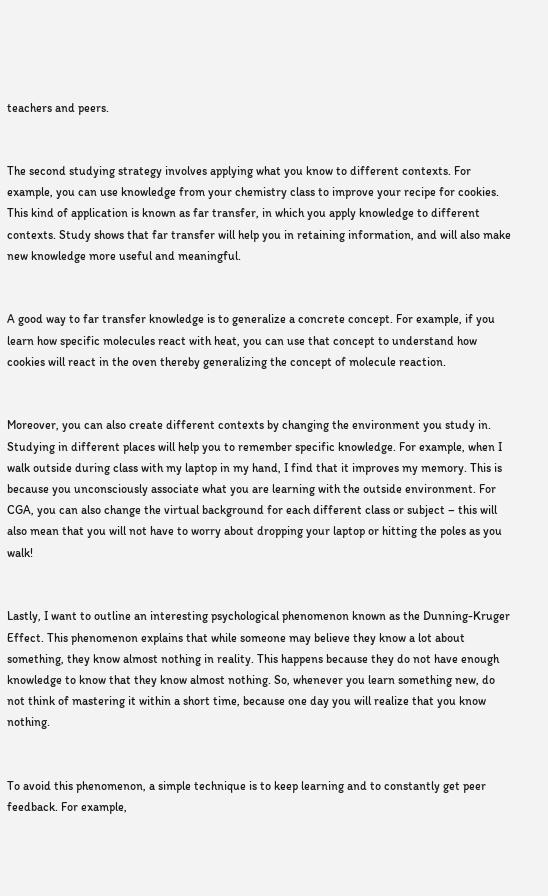teachers and peers.


The second studying strategy involves applying what you know to different contexts. For example, you can use knowledge from your chemistry class to improve your recipe for cookies. This kind of application is known as far transfer, in which you apply knowledge to different contexts. Study shows that far transfer will help you in retaining information, and will also make new knowledge more useful and meaningful.


A good way to far transfer knowledge is to generalize a concrete concept. For example, if you learn how specific molecules react with heat, you can use that concept to understand how cookies will react in the oven thereby generalizing the concept of molecule reaction.


Moreover, you can also create different contexts by changing the environment you study in. Studying in different places will help you to remember specific knowledge. For example, when I walk outside during class with my laptop in my hand, I find that it improves my memory. This is because you unconsciously associate what you are learning with the outside environment. For CGA, you can also change the virtual background for each different class or subject – this will also mean that you will not have to worry about dropping your laptop or hitting the poles as you walk!


Lastly, I want to outline an interesting psychological phenomenon known as the Dunning-Kruger Effect. This phenomenon explains that while someone may believe they know a lot about something, they know almost nothing in reality. This happens because they do not have enough knowledge to know that they know almost nothing. So, whenever you learn something new, do not think of mastering it within a short time, because one day you will realize that you know nothing.


To avoid this phenomenon, a simple technique is to keep learning and to constantly get peer feedback. For example,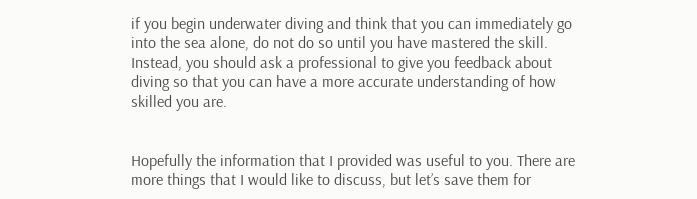if you begin underwater diving and think that you can immediately go into the sea alone, do not do so until you have mastered the skill. Instead, you should ask a professional to give you feedback about diving so that you can have a more accurate understanding of how skilled you are.


Hopefully the information that I provided was useful to you. There are more things that I would like to discuss, but let’s save them for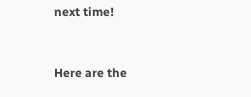next time!


Here are the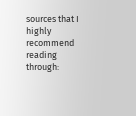sources that I highly recommend reading through: